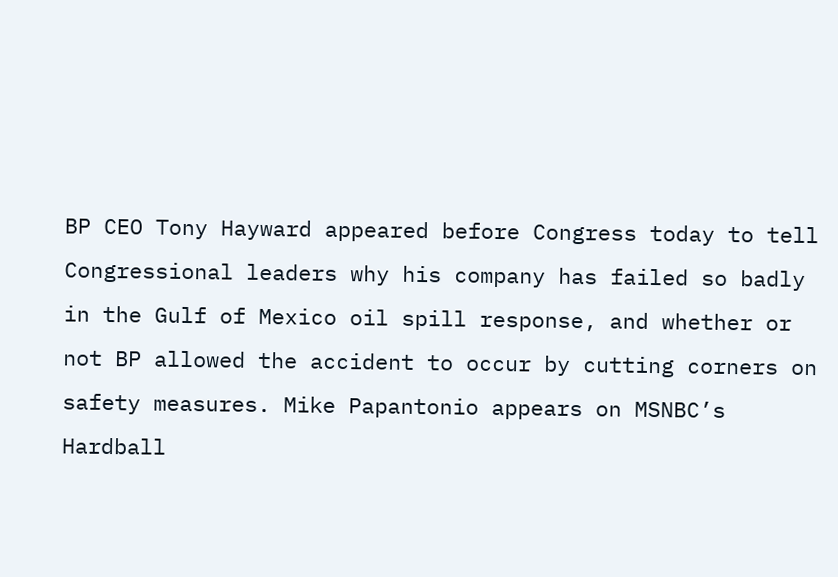BP CEO Tony Hayward appeared before Congress today to tell Congressional leaders why his company has failed so badly in the Gulf of Mexico oil spill response, and whether or not BP allowed the accident to occur by cutting corners on safety measures. Mike Papantonio appears on MSNBC’s Hardball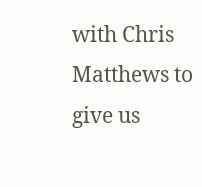with Chris Matthews to give us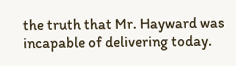the truth that Mr. Hayward was incapable of delivering today.